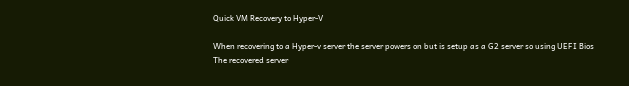Quick VM Recovery to Hyper-V

When recovering to a Hyper-v server the server powers on but is setup as a G2 server so using UEFI Bios The recovered server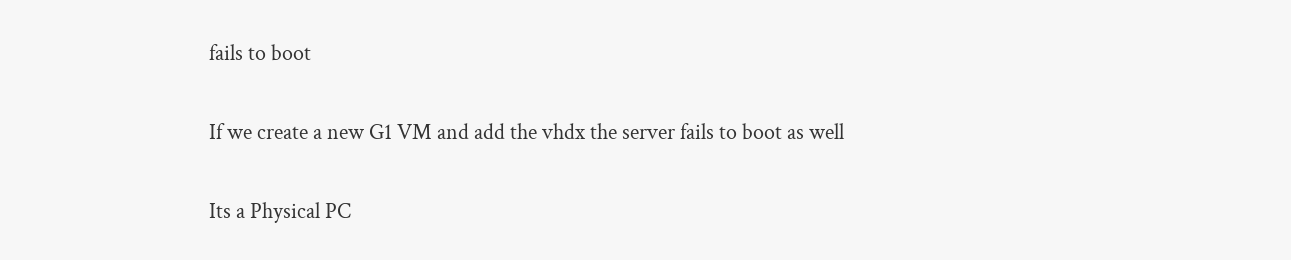fails to boot

If we create a new G1 VM and add the vhdx the server fails to boot as well

Its a Physical PC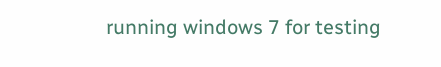running windows 7 for testing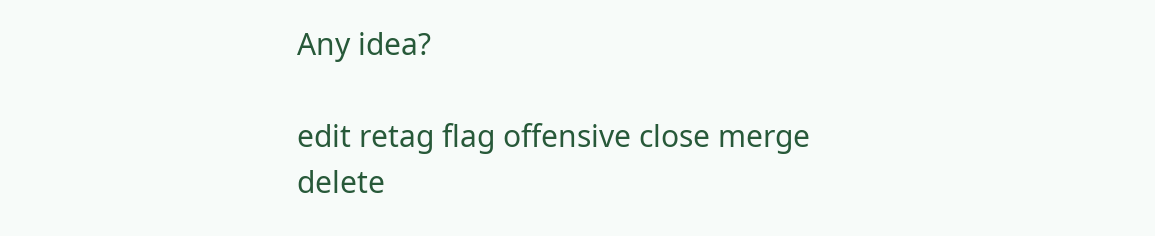Any idea?

edit retag flag offensive close merge delete